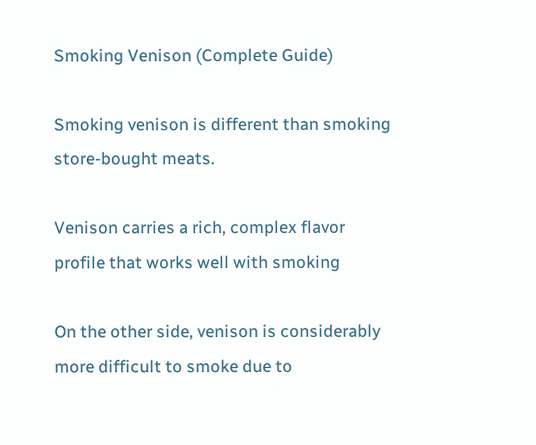Smoking Venison (Complete Guide)

Smoking venison is different than smoking store-bought meats.

Venison carries a rich, complex flavor profile that works well with smoking

On the other side, venison is considerably more difficult to smoke due to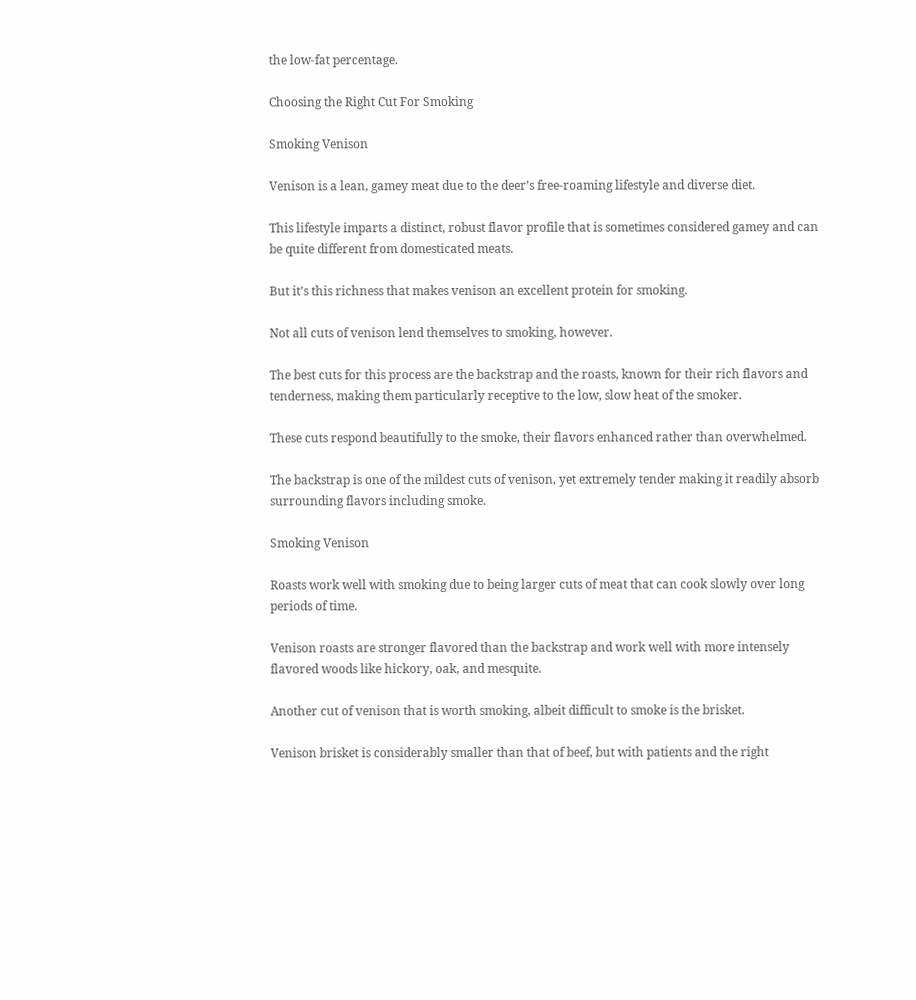the low-fat percentage.

Choosing the Right Cut For Smoking

Smoking Venison

Venison is a lean, gamey meat due to the deer’s free-roaming lifestyle and diverse diet.

This lifestyle imparts a distinct, robust flavor profile that is sometimes considered gamey and can be quite different from domesticated meats.

But it’s this richness that makes venison an excellent protein for smoking.

Not all cuts of venison lend themselves to smoking, however.

The best cuts for this process are the backstrap and the roasts, known for their rich flavors and tenderness, making them particularly receptive to the low, slow heat of the smoker.

These cuts respond beautifully to the smoke, their flavors enhanced rather than overwhelmed.

The backstrap is one of the mildest cuts of venison, yet extremely tender making it readily absorb surrounding flavors including smoke.

Smoking Venison

Roasts work well with smoking due to being larger cuts of meat that can cook slowly over long periods of time.

Venison roasts are stronger flavored than the backstrap and work well with more intensely flavored woods like hickory, oak, and mesquite.

Another cut of venison that is worth smoking, albeit difficult to smoke is the brisket.

Venison brisket is considerably smaller than that of beef, but with patients and the right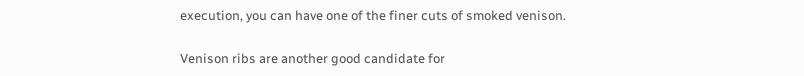execution, you can have one of the finer cuts of smoked venison.

Venison ribs are another good candidate for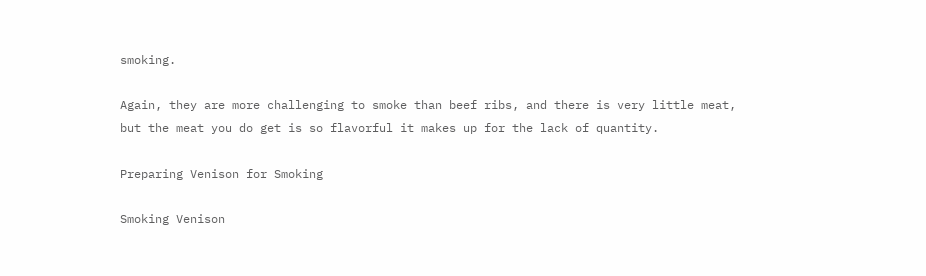smoking.

Again, they are more challenging to smoke than beef ribs, and there is very little meat, but the meat you do get is so flavorful it makes up for the lack of quantity.

Preparing Venison for Smoking

Smoking Venison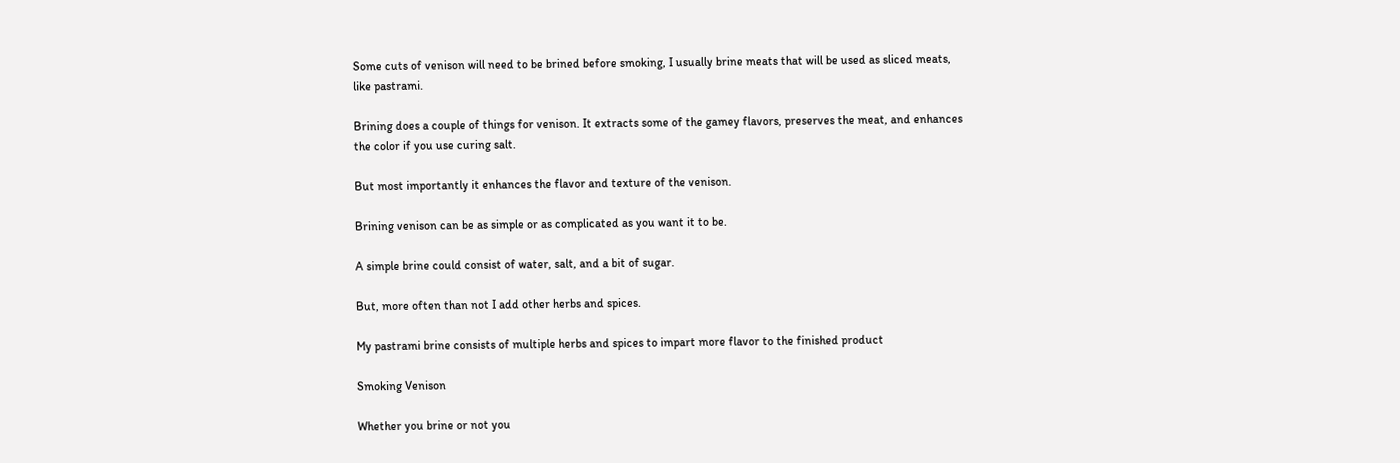Some cuts of venison will need to be brined before smoking, I usually brine meats that will be used as sliced meats, like pastrami.

Brining does a couple of things for venison. It extracts some of the gamey flavors, preserves the meat, and enhances the color if you use curing salt.

But most importantly it enhances the flavor and texture of the venison.

Brining venison can be as simple or as complicated as you want it to be.

A simple brine could consist of water, salt, and a bit of sugar.

But, more often than not I add other herbs and spices.

My pastrami brine consists of multiple herbs and spices to impart more flavor to the finished product

Smoking Venison

Whether you brine or not you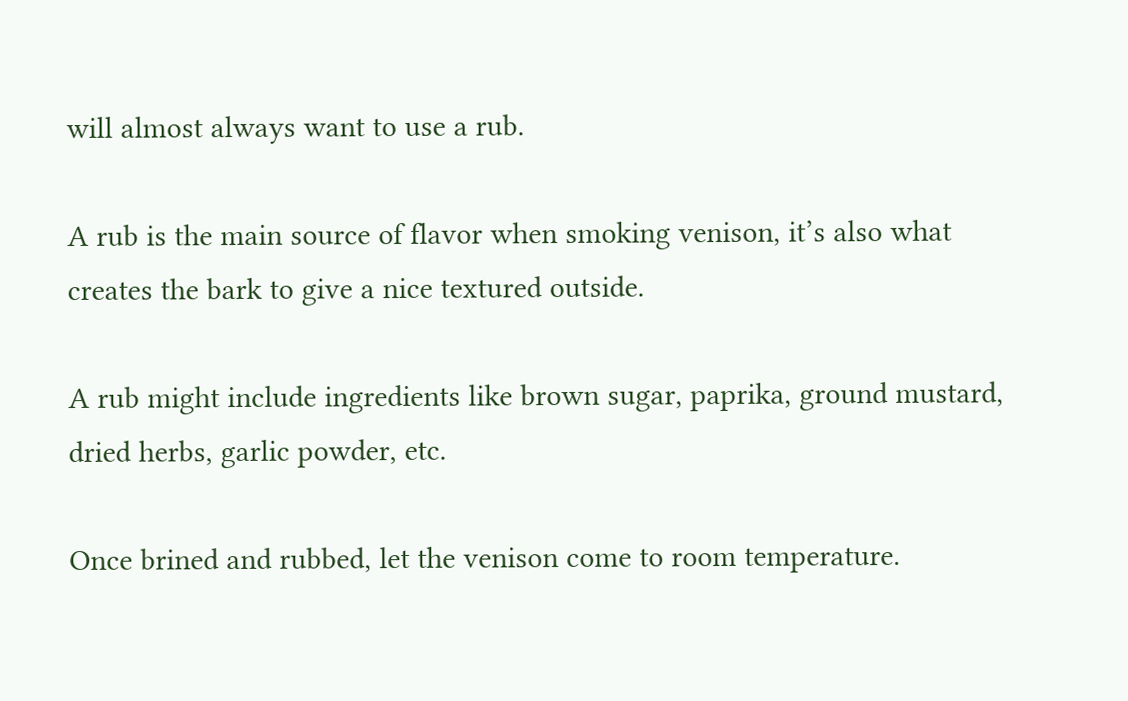will almost always want to use a rub.

A rub is the main source of flavor when smoking venison, it’s also what creates the bark to give a nice textured outside.

A rub might include ingredients like brown sugar, paprika, ground mustard, dried herbs, garlic powder, etc.

Once brined and rubbed, let the venison come to room temperature.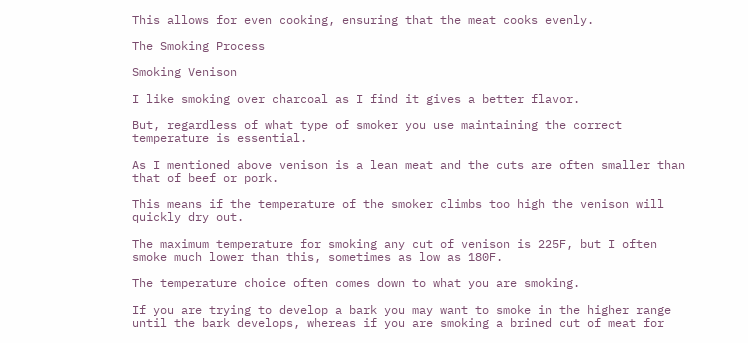This allows for even cooking, ensuring that the meat cooks evenly.

The Smoking Process

Smoking Venison

I like smoking over charcoal as I find it gives a better flavor.

But, regardless of what type of smoker you use maintaining the correct temperature is essential.

As I mentioned above venison is a lean meat and the cuts are often smaller than that of beef or pork.

This means if the temperature of the smoker climbs too high the venison will quickly dry out.

The maximum temperature for smoking any cut of venison is 225F, but I often smoke much lower than this, sometimes as low as 180F.

The temperature choice often comes down to what you are smoking.

If you are trying to develop a bark you may want to smoke in the higher range until the bark develops, whereas if you are smoking a brined cut of meat for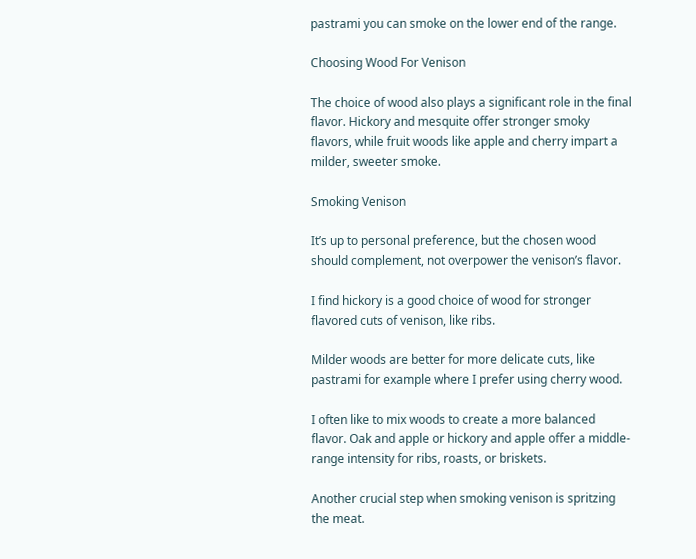pastrami you can smoke on the lower end of the range.

Choosing Wood For Venison

The choice of wood also plays a significant role in the final flavor. Hickory and mesquite offer stronger smoky flavors, while fruit woods like apple and cherry impart a milder, sweeter smoke.

Smoking Venison

It’s up to personal preference, but the chosen wood should complement, not overpower the venison’s flavor.

I find hickory is a good choice of wood for stronger flavored cuts of venison, like ribs.

Milder woods are better for more delicate cuts, like pastrami for example where I prefer using cherry wood.

I often like to mix woods to create a more balanced flavor. Oak and apple or hickory and apple offer a middle-range intensity for ribs, roasts, or briskets.

Another crucial step when smoking venison is spritzing the meat.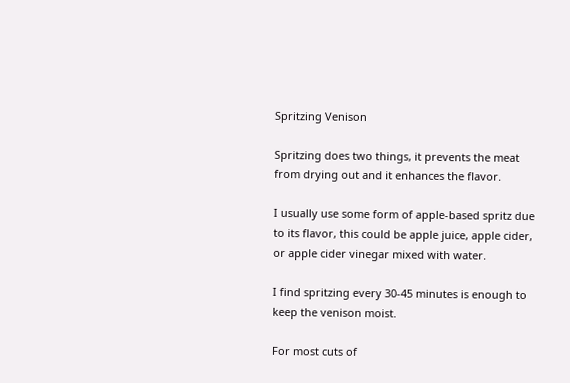Spritzing Venison

Spritzing does two things, it prevents the meat from drying out and it enhances the flavor.

I usually use some form of apple-based spritz due to its flavor, this could be apple juice, apple cider, or apple cider vinegar mixed with water.

I find spritzing every 30-45 minutes is enough to keep the venison moist.

For most cuts of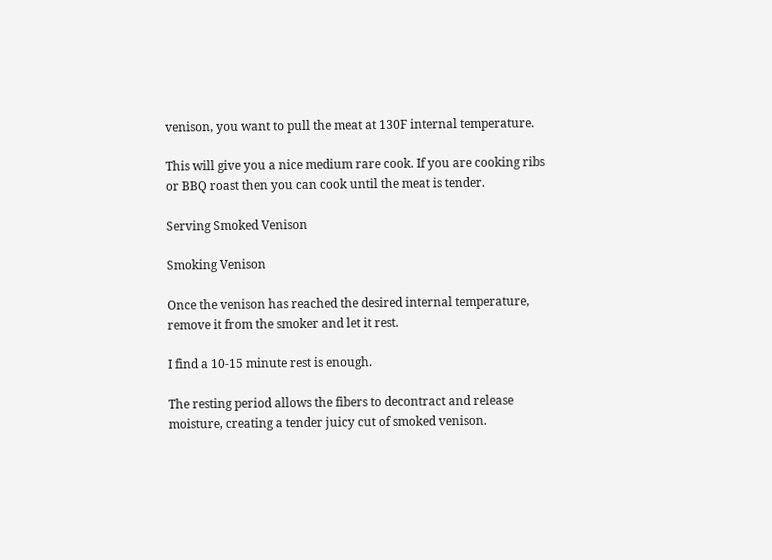venison, you want to pull the meat at 130F internal temperature.

This will give you a nice medium rare cook. If you are cooking ribs or BBQ roast then you can cook until the meat is tender.

Serving Smoked Venison

Smoking Venison

Once the venison has reached the desired internal temperature, remove it from the smoker and let it rest.

I find a 10-15 minute rest is enough.

The resting period allows the fibers to decontract and release moisture, creating a tender juicy cut of smoked venison.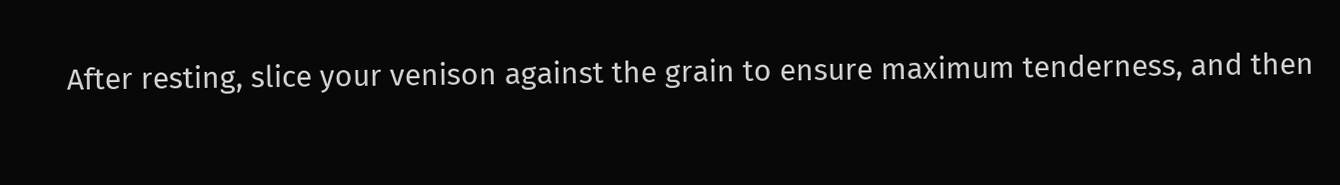After resting, slice your venison against the grain to ensure maximum tenderness, and then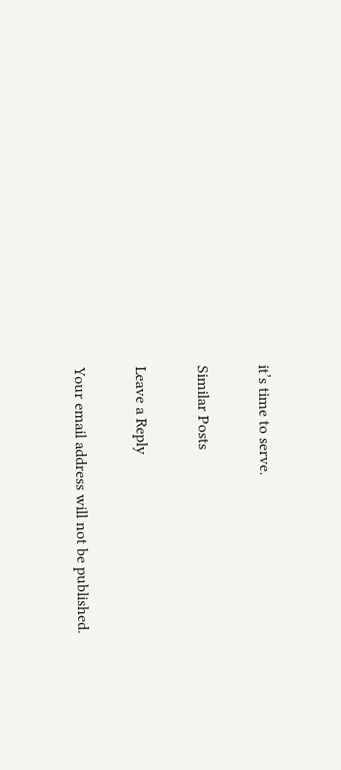it’s time to serve.

Similar Posts

Leave a Reply

Your email address will not be published.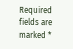Required fields are marked *